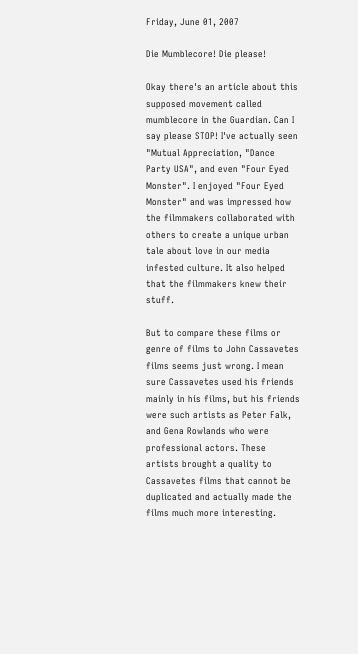Friday, June 01, 2007

Die Mumblecore! Die please!

Okay there's an article about this supposed movement called mumblecore in the Guardian. Can I say please STOP! I've actually seen "Mutual Appreciation, "Dance Party USA", and even "Four Eyed Monster". I enjoyed "Four Eyed Monster" and was impressed how the filmmakers collaborated with others to create a unique urban tale about love in our media infested culture. It also helped that the filmmakers knew their stuff.

But to compare these films or genre of films to John Cassavetes films seems just wrong. I mean sure Cassavetes used his friends mainly in his films, but his friends were such artists as Peter Falk, and Gena Rowlands who were professional actors. These artists brought a quality to Cassavetes films that cannot be duplicated and actually made the films much more interesting.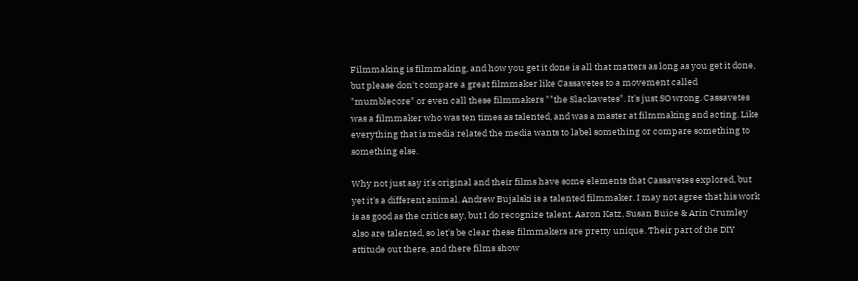Filmmaking is filmmaking, and how you get it done is all that matters as long as you get it done, but please don't compare a great filmmaker like Cassavetes to a movement called "mumblecore" or even call these filmmakers ""the Slackavetes". It's just SO wrong. Cassavetes was a filmmaker who was ten times as talented, and was a master at filmmaking and acting. Like everything that is media related the media wants to label something or compare something to something else.

Why not just say it's original and their films have some elements that Cassavetes explored, but yet it's a different animal. Andrew Bujalski is a talented filmmaker. I may not agree that his work is as good as the critics say, but I do recognize talent. Aaron Katz, Susan Buice & Arin Crumley also are talented, so let's be clear these filmmakers are pretty unique. Their part of the DIY attitude out there, and there films show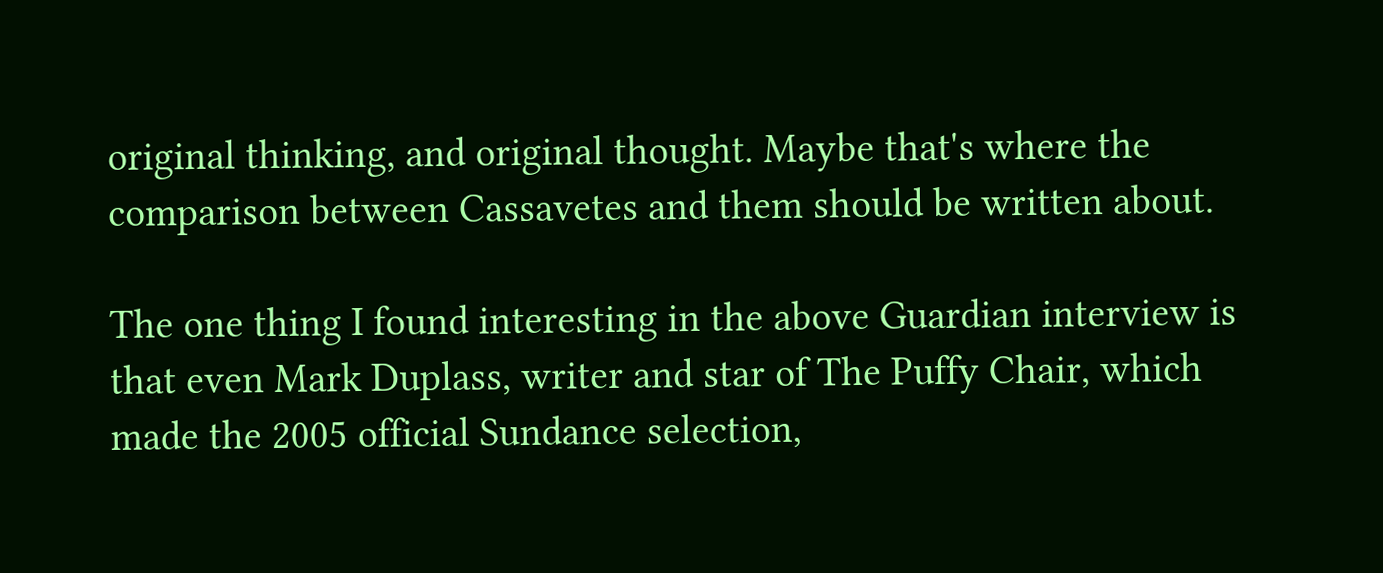original thinking, and original thought. Maybe that's where the comparison between Cassavetes and them should be written about.

The one thing I found interesting in the above Guardian interview is that even Mark Duplass, writer and star of The Puffy Chair, which made the 2005 official Sundance selection,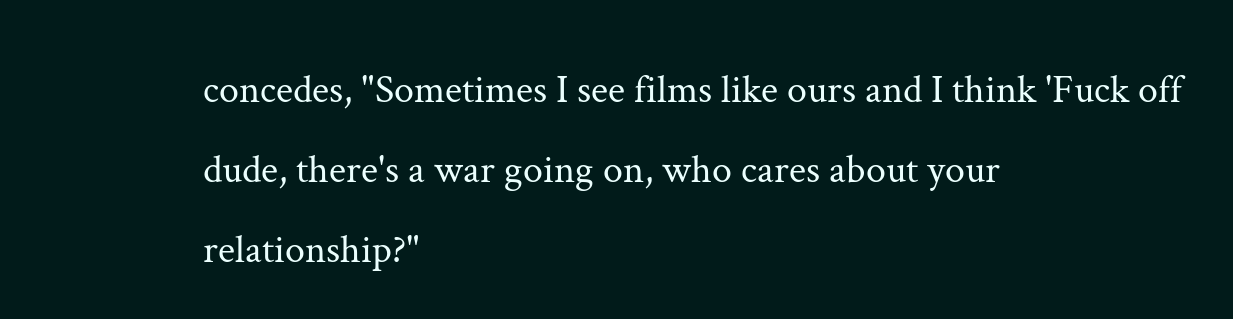concedes, "Sometimes I see films like ours and I think 'Fuck off dude, there's a war going on, who cares about your relationship?"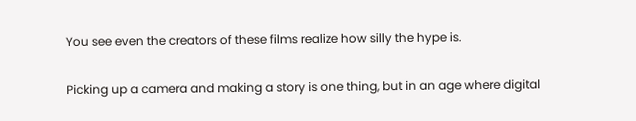You see even the creators of these films realize how silly the hype is.

Picking up a camera and making a story is one thing, but in an age where digital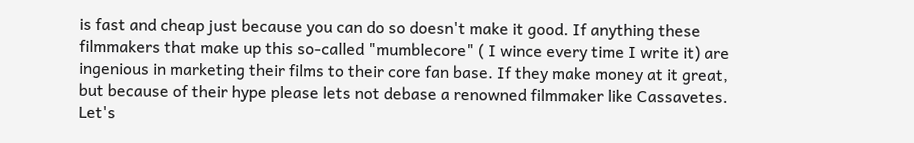is fast and cheap just because you can do so doesn't make it good. If anything these filmmakers that make up this so-called "mumblecore" ( I wince every time I write it) are ingenious in marketing their films to their core fan base. If they make money at it great, but because of their hype please lets not debase a renowned filmmaker like Cassavetes. Let's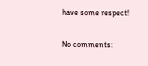have some respect!

No comments: